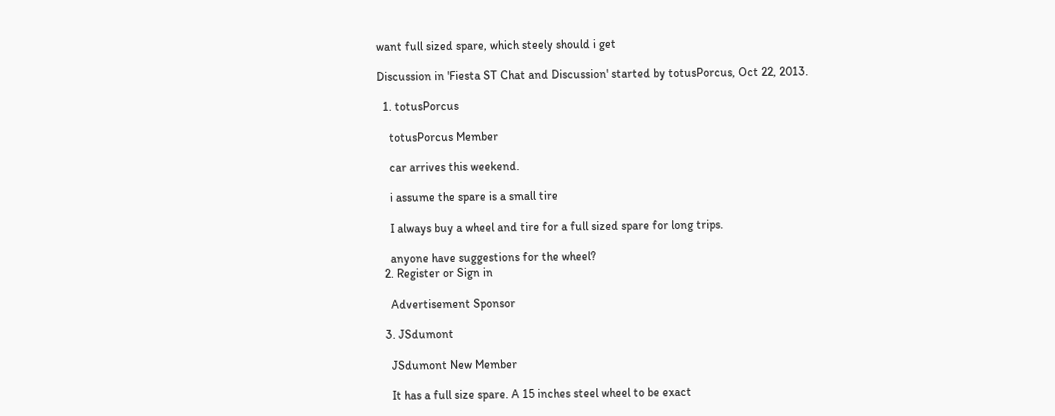want full sized spare, which steely should i get

Discussion in 'Fiesta ST Chat and Discussion' started by totusPorcus, Oct 22, 2013.

  1. totusPorcus

    totusPorcus Member

    car arrives this weekend.

    i assume the spare is a small tire

    I always buy a wheel and tire for a full sized spare for long trips.

    anyone have suggestions for the wheel?
  2. Register or Sign in

    Advertisement Sponsor

  3. JSdumont

    JSdumont New Member

    It has a full size spare. A 15 inches steel wheel to be exact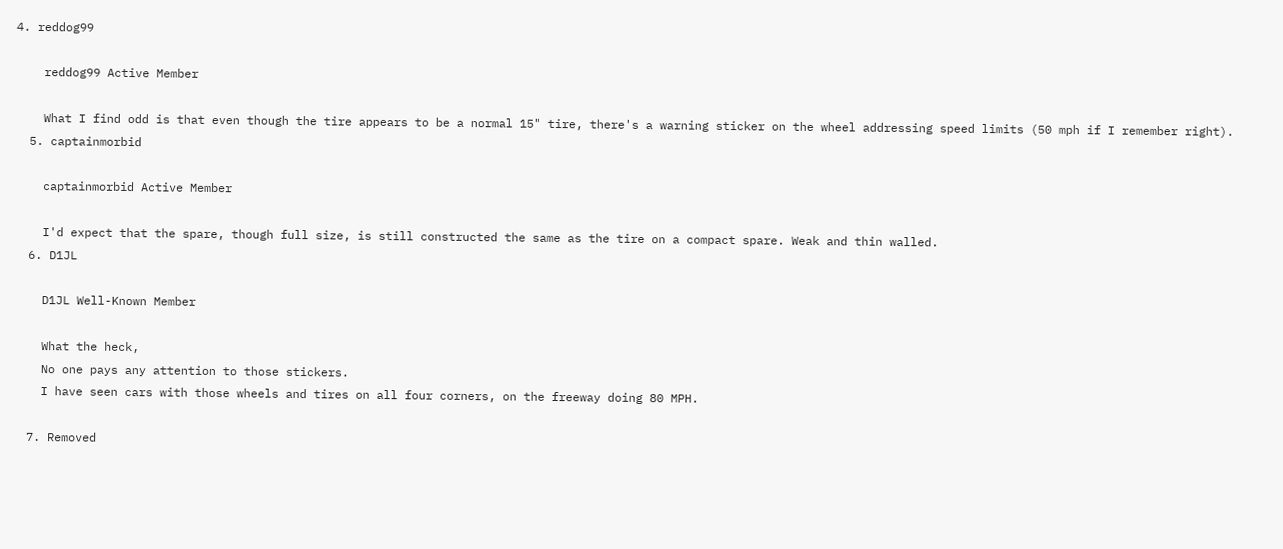4. reddog99

    reddog99 Active Member

    What I find odd is that even though the tire appears to be a normal 15" tire, there's a warning sticker on the wheel addressing speed limits (50 mph if I remember right).
  5. captainmorbid

    captainmorbid Active Member

    I'd expect that the spare, though full size, is still constructed the same as the tire on a compact spare. Weak and thin walled.
  6. D1JL

    D1JL Well-Known Member

    What the heck,
    No one pays any attention to those stickers.
    I have seen cars with those wheels and tires on all four corners, on the freeway doing 80 MPH.

  7. Removed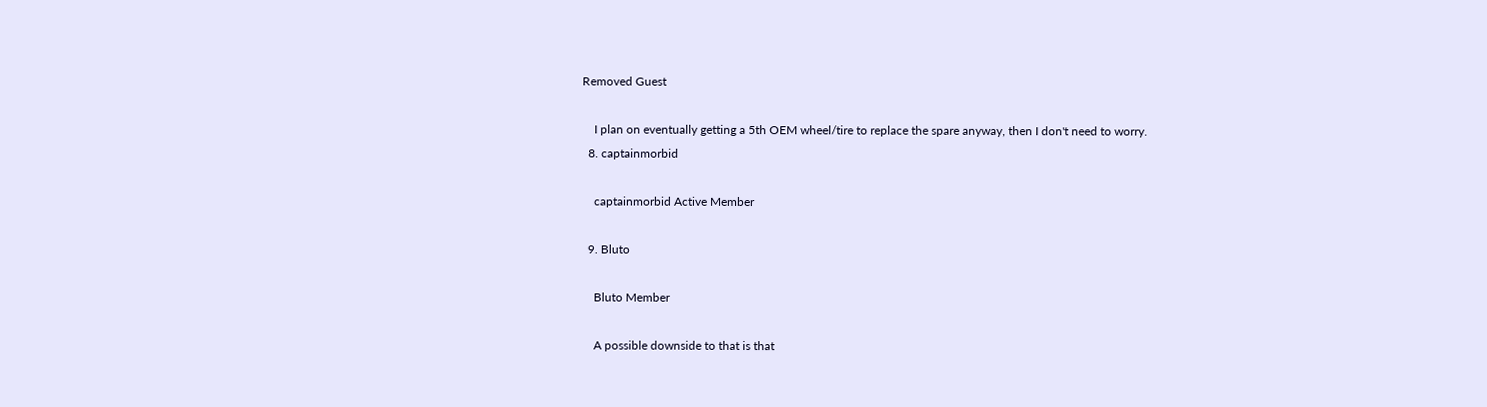Removed Guest

    I plan on eventually getting a 5th OEM wheel/tire to replace the spare anyway, then I don't need to worry.
  8. captainmorbid

    captainmorbid Active Member

  9. Bluto

    Bluto Member

    A possible downside to that is that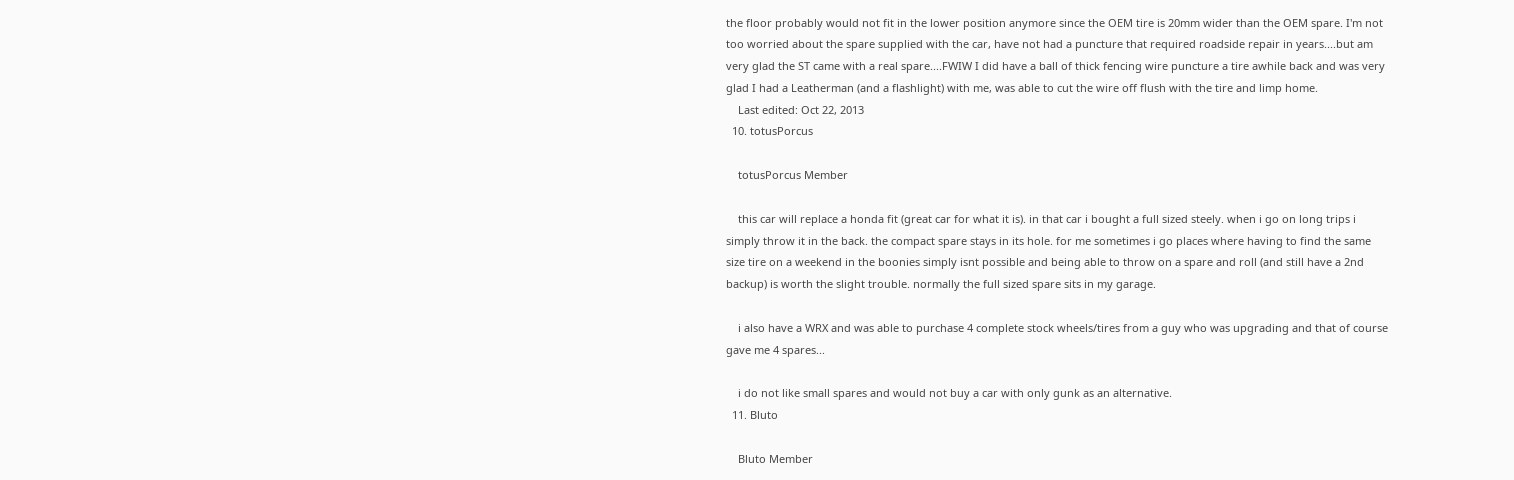the floor probably would not fit in the lower position anymore since the OEM tire is 20mm wider than the OEM spare. I'm not too worried about the spare supplied with the car, have not had a puncture that required roadside repair in years....but am very glad the ST came with a real spare....FWIW I did have a ball of thick fencing wire puncture a tire awhile back and was very glad I had a Leatherman (and a flashlight) with me, was able to cut the wire off flush with the tire and limp home.
    Last edited: Oct 22, 2013
  10. totusPorcus

    totusPorcus Member

    this car will replace a honda fit (great car for what it is). in that car i bought a full sized steely. when i go on long trips i simply throw it in the back. the compact spare stays in its hole. for me sometimes i go places where having to find the same size tire on a weekend in the boonies simply isnt possible and being able to throw on a spare and roll (and still have a 2nd backup) is worth the slight trouble. normally the full sized spare sits in my garage.

    i also have a WRX and was able to purchase 4 complete stock wheels/tires from a guy who was upgrading and that of course gave me 4 spares...

    i do not like small spares and would not buy a car with only gunk as an alternative.
  11. Bluto

    Bluto Member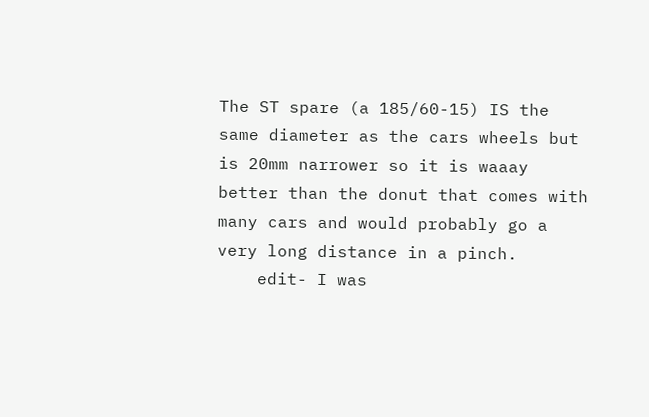The ST spare (a 185/60-15) IS the same diameter as the cars wheels but is 20mm narrower so it is waaay better than the donut that comes with many cars and would probably go a very long distance in a pinch.
    edit- I was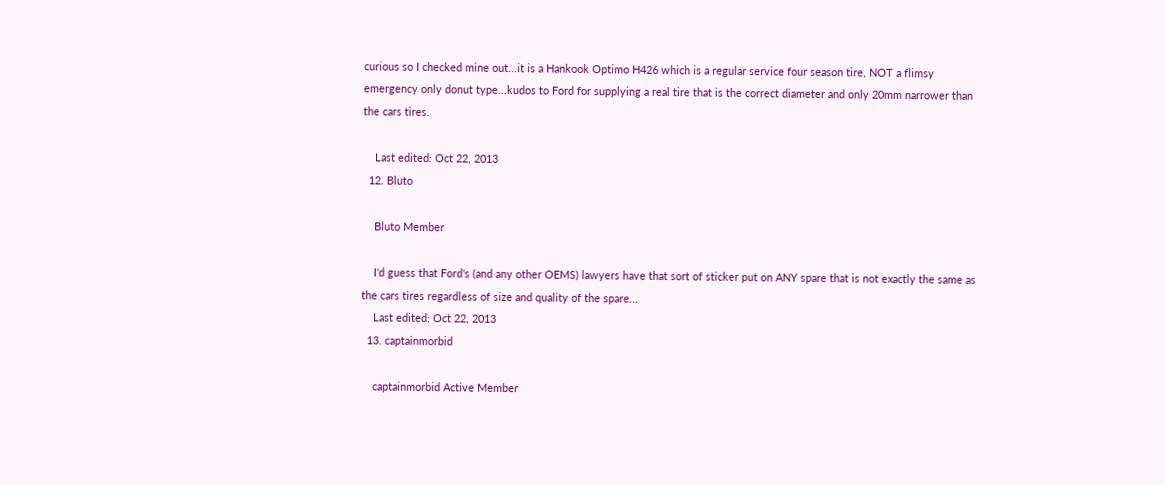curious so I checked mine out...it is a Hankook Optimo H426 which is a regular service four season tire, NOT a flimsy emergency only donut type...kudos to Ford for supplying a real tire that is the correct diameter and only 20mm narrower than the cars tires.

    Last edited: Oct 22, 2013
  12. Bluto

    Bluto Member

    I'd guess that Ford's (and any other OEMS) lawyers have that sort of sticker put on ANY spare that is not exactly the same as the cars tires regardless of size and quality of the spare...
    Last edited: Oct 22, 2013
  13. captainmorbid

    captainmorbid Active Member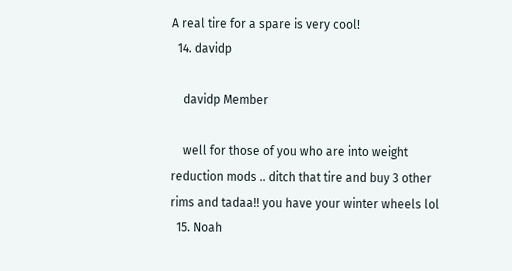A real tire for a spare is very cool!
  14. davidp

    davidp Member

    well for those of you who are into weight reduction mods .. ditch that tire and buy 3 other rims and tadaa!! you have your winter wheels lol
  15. Noah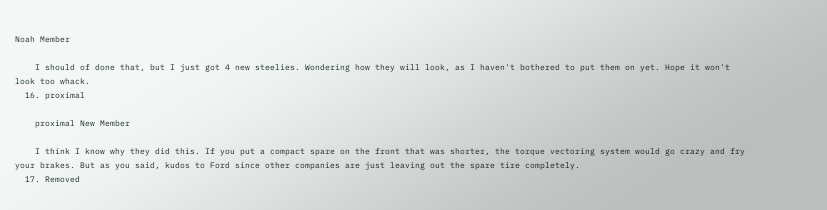Noah Member

    I should of done that, but I just got 4 new steelies. Wondering how they will look, as I haven't bothered to put them on yet. Hope it won't look too whack.
  16. proximal

    proximal New Member

    I think I know why they did this. If you put a compact spare on the front that was shorter, the torque vectoring system would go crazy and fry your brakes. But as you said, kudos to Ford since other companies are just leaving out the spare tire completely.
  17. Removed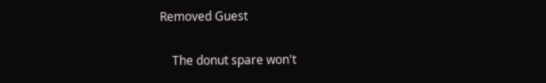Removed Guest

    The donut spare won't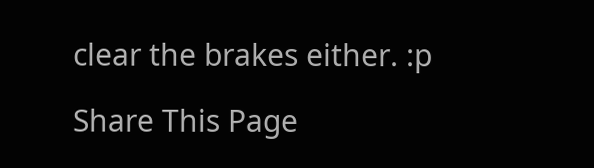clear the brakes either. :p

Share This Page